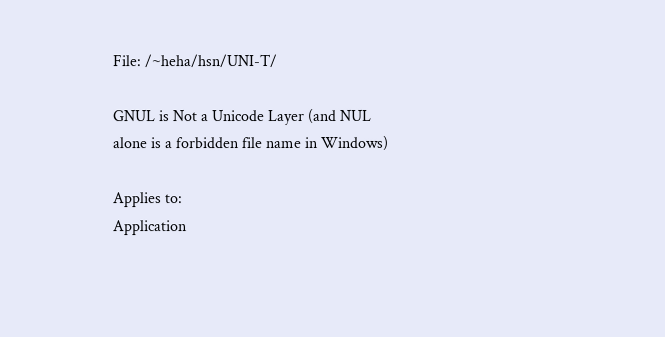File: /~heha/hsn/UNI-T/

GNUL is Not a Unicode Layer (and NUL alone is a forbidden file name in Windows)

Applies to:
Application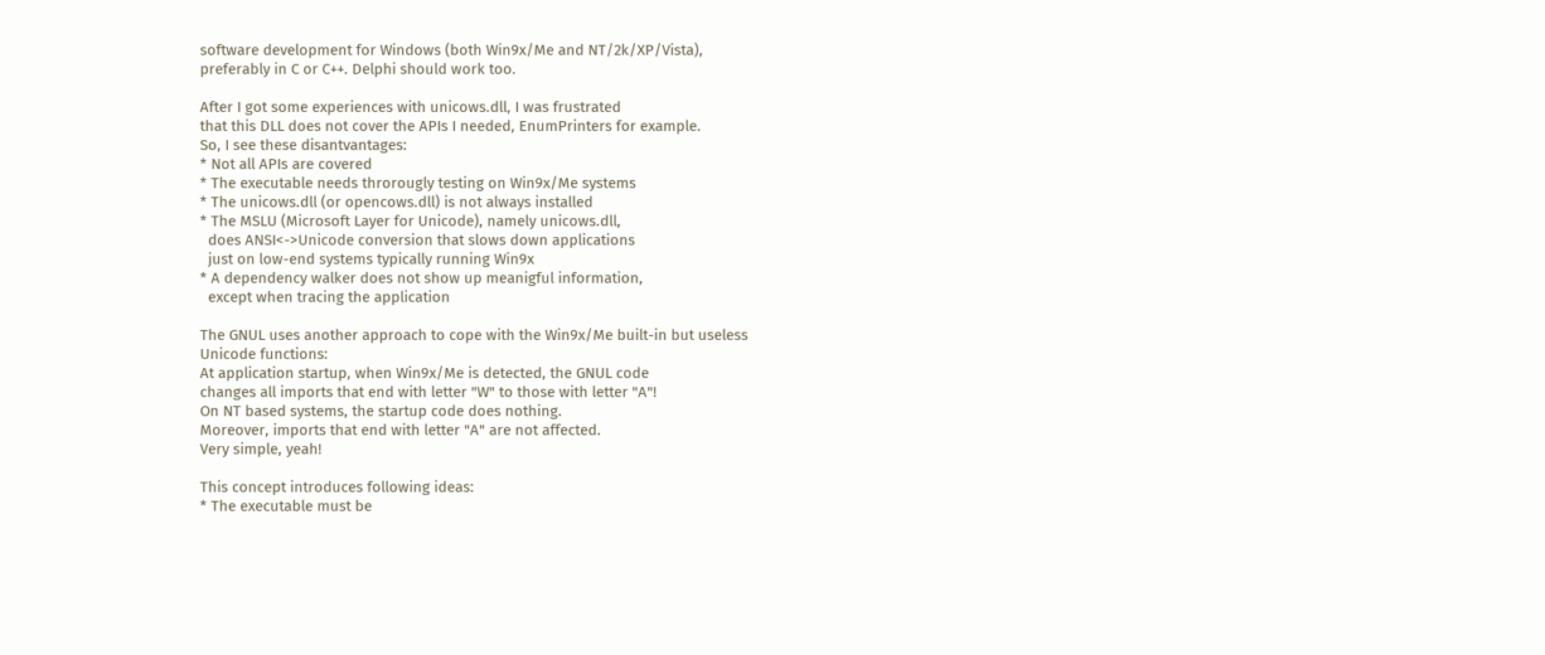software development for Windows (both Win9x/Me and NT/2k/XP/Vista),
preferably in C or C++. Delphi should work too.

After I got some experiences with unicows.dll, I was frustrated
that this DLL does not cover the APIs I needed, EnumPrinters for example.
So, I see these disantvantages:
* Not all APIs are covered
* The executable needs throrougly testing on Win9x/Me systems
* The unicows.dll (or opencows.dll) is not always installed
* The MSLU (Microsoft Layer for Unicode), namely unicows.dll,
  does ANSI<->Unicode conversion that slows down applications
  just on low-end systems typically running Win9x
* A dependency walker does not show up meanigful information,
  except when tracing the application

The GNUL uses another approach to cope with the Win9x/Me built-in but useless
Unicode functions:
At application startup, when Win9x/Me is detected, the GNUL code
changes all imports that end with letter "W" to those with letter "A"!
On NT based systems, the startup code does nothing.
Moreover, imports that end with letter "A" are not affected.
Very simple, yeah!

This concept introduces following ideas:
* The executable must be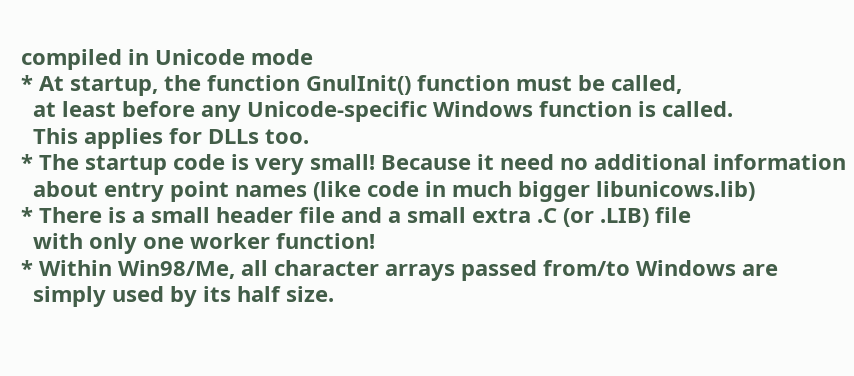compiled in Unicode mode
* At startup, the function GnulInit() function must be called,
  at least before any Unicode-specific Windows function is called.
  This applies for DLLs too.
* The startup code is very small! Because it need no additional information
  about entry point names (like code in much bigger libunicows.lib)
* There is a small header file and a small extra .C (or .LIB) file
  with only one worker function!
* Within Win98/Me, all character arrays passed from/to Windows are
  simply used by its half size.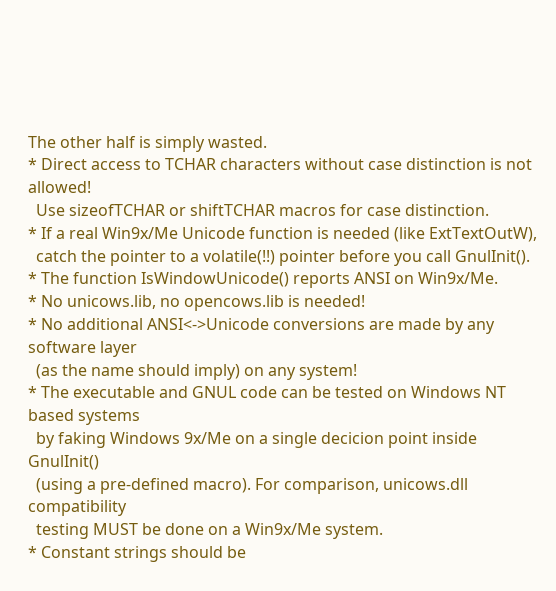The other half is simply wasted.
* Direct access to TCHAR characters without case distinction is not allowed!
  Use sizeofTCHAR or shiftTCHAR macros for case distinction.
* If a real Win9x/Me Unicode function is needed (like ExtTextOutW),
  catch the pointer to a volatile(!!) pointer before you call GnulInit().
* The function IsWindowUnicode() reports ANSI on Win9x/Me.
* No unicows.lib, no opencows.lib is needed!
* No additional ANSI<->Unicode conversions are made by any software layer
  (as the name should imply) on any system!
* The executable and GNUL code can be tested on Windows NT based systems
  by faking Windows 9x/Me on a single decicion point inside GnulInit()
  (using a pre-defined macro). For comparison, unicows.dll compatibility
  testing MUST be done on a Win9x/Me system.
* Constant strings should be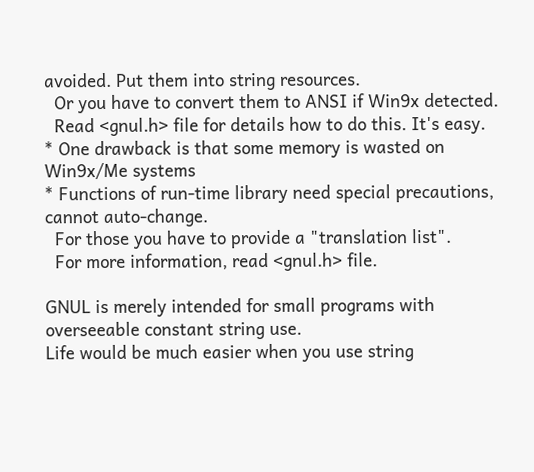avoided. Put them into string resources.
  Or you have to convert them to ANSI if Win9x detected.
  Read <gnul.h> file for details how to do this. It's easy.
* One drawback is that some memory is wasted on Win9x/Me systems
* Functions of run-time library need special precautions, cannot auto-change.
  For those you have to provide a "translation list".
  For more information, read <gnul.h> file.

GNUL is merely intended for small programs with overseeable constant string use.
Life would be much easier when you use string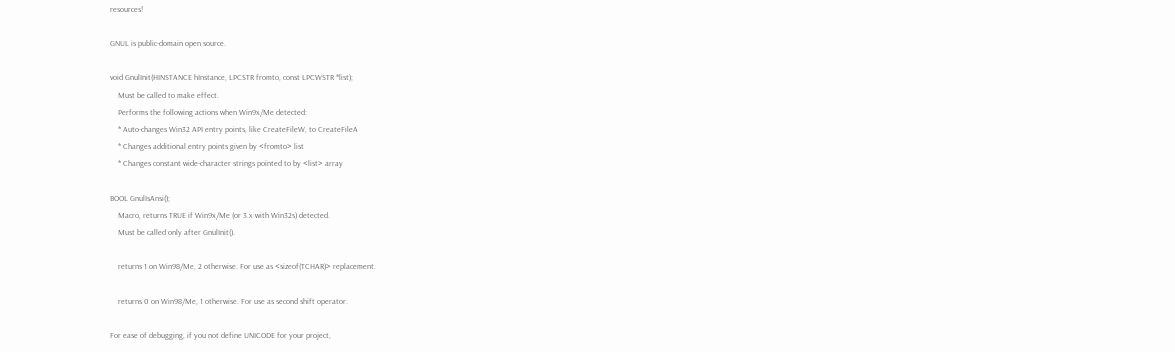resources!

GNUL is public-domain open source.

void GnulInit(HINSTANCE hInstance, LPCSTR fromto, const LPCWSTR *list);
    Must be called to make effect.
    Performs the following actions when Win9x/Me detected:
    * Auto-changes Win32 API entry points, like CreateFileW, to CreateFileA
    * Changes additional entry points given by <fromto> list
    * Changes constant wide-character strings pointed to by <list> array

BOOL GnulIsAnsi();
    Macro, returns TRUE if Win9x/Me (or 3.x with Win32s) detected.
    Must be called only after GnulInit().

    returns 1 on Win98/Me, 2 otherwise. For use as <sizeof(TCHAR)> replacement.

    returns 0 on Win98/Me, 1 otherwise. For use as second shift operator.

For ease of debugging, if you not define UNICODE for your project,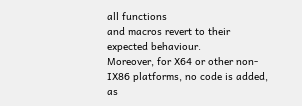all functions
and macros revert to their expected behaviour.
Moreover, for X64 or other non-IX86 platforms, no code is added, as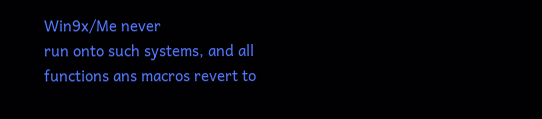Win9x/Me never
run onto such systems, and all functions ans macros revert to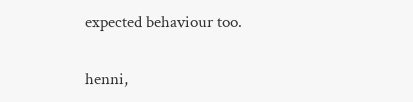expected behaviour too.

henni,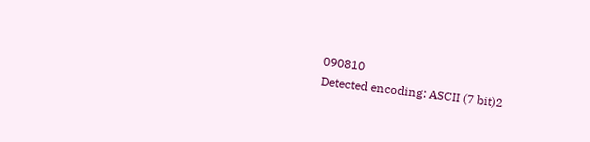090810
Detected encoding: ASCII (7 bit)2